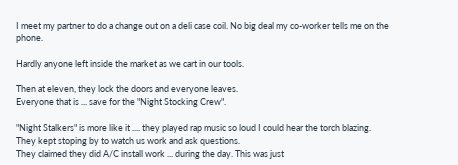I meet my partner to do a change out on a deli case coil. No big deal my co-worker tells me on the phone.

Hardly anyone left inside the market as we cart in our tools.

Then at eleven, they lock the doors and everyone leaves.
Everyone that is ... save for the "Night Stocking Crew".

"Night Stalkers" is more like it .... they played rap music so loud I could hear the torch blazing.
They kept stoping by to watch us work and ask questions.
They claimed they did A/C install work ... during the day. This was just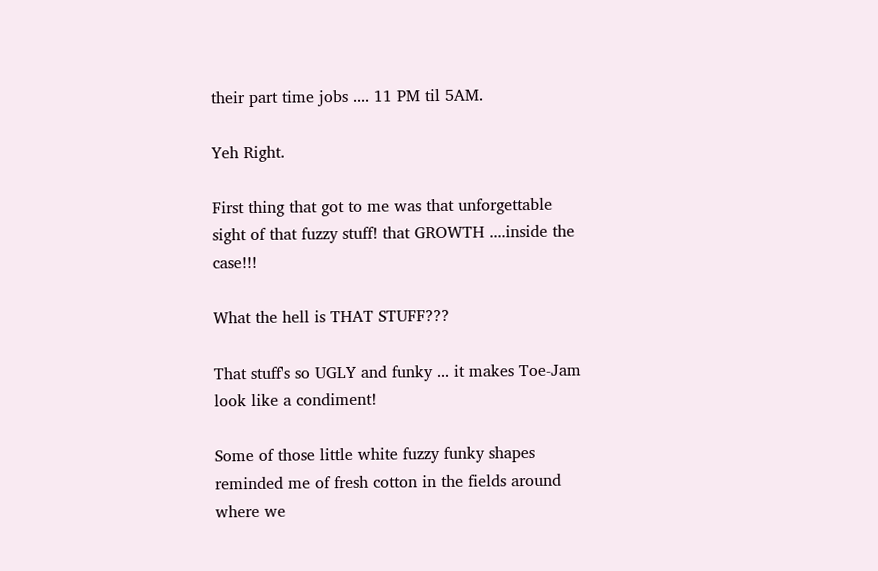their part time jobs .... 11 PM til 5AM.

Yeh Right.

First thing that got to me was that unforgettable sight of that fuzzy stuff! that GROWTH ....inside the case!!!

What the hell is THAT STUFF???

That stuff's so UGLY and funky ... it makes Toe-Jam look like a condiment!

Some of those little white fuzzy funky shapes reminded me of fresh cotton in the fields around where we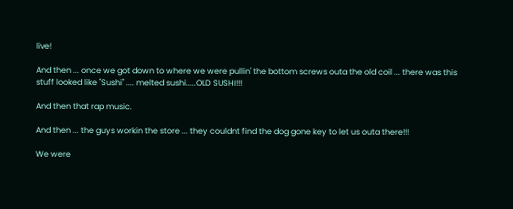live!

And then ... once we got down to where we were pullin' the bottom screws outa the old coil ... there was this stuff looked like "Sushi" .... melted sushi.....OLD SUSHI!!!

And then that rap music.

And then ... the guys workin the store ... they couldnt find the dog gone key to let us outa there!!!

We were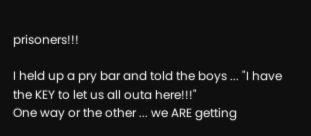prisoners!!!

I held up a pry bar and told the boys ... "I have the KEY to let us all outa here!!!"
One way or the other ... we ARE getting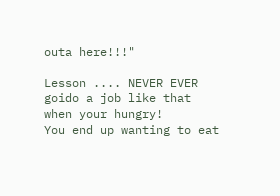outa here!!!"

Lesson .... NEVER EVER goido a job like that when your hungry!
You end up wanting to eat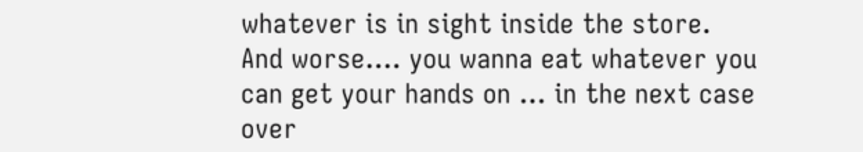whatever is in sight inside the store.
And worse.... you wanna eat whatever you can get your hands on ... in the next case over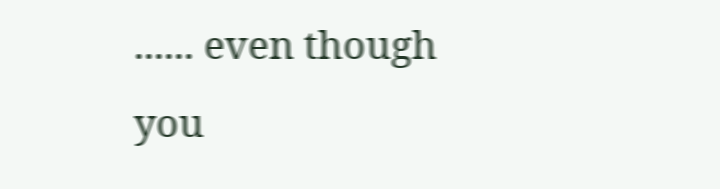...... even though you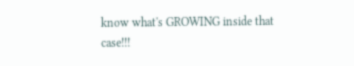know what's GROWING inside that case!!!